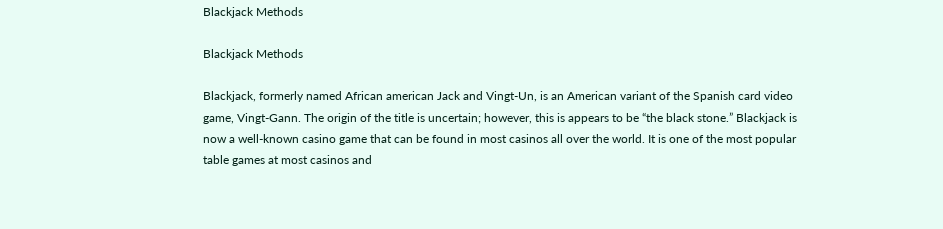Blackjack Methods

Blackjack Methods

Blackjack, formerly named African american Jack and Vingt-Un, is an American variant of the Spanish card video game, Vingt-Gann. The origin of the title is uncertain; however, this is appears to be “the black stone.” Blackjack is now a well-known casino game that can be found in most casinos all over the world. It is one of the most popular table games at most casinos and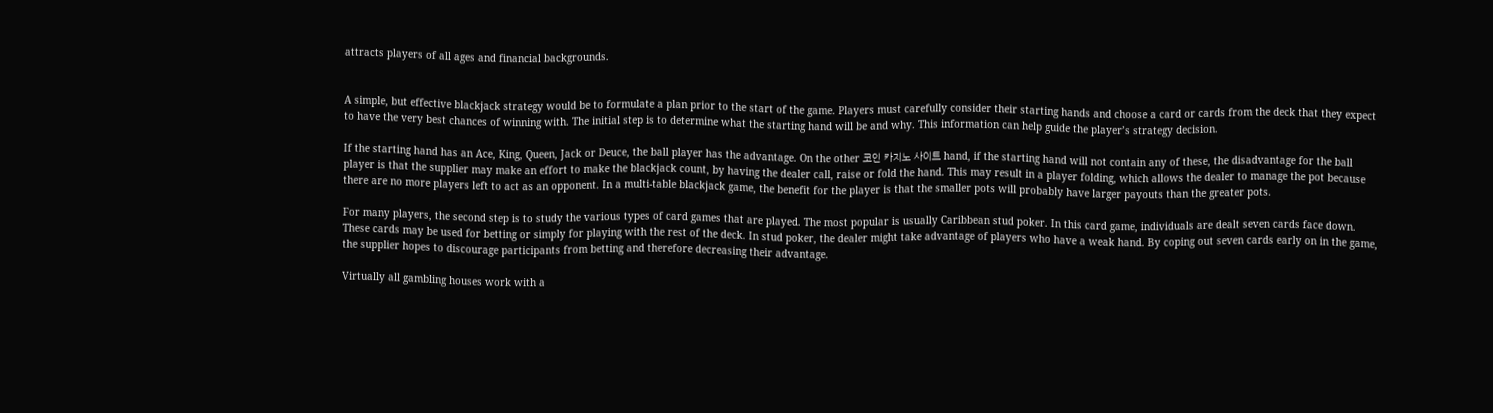attracts players of all ages and financial backgrounds.


A simple, but effective blackjack strategy would be to formulate a plan prior to the start of the game. Players must carefully consider their starting hands and choose a card or cards from the deck that they expect to have the very best chances of winning with. The initial step is to determine what the starting hand will be and why. This information can help guide the player’s strategy decision.

If the starting hand has an Ace, King, Queen, Jack or Deuce, the ball player has the advantage. On the other 코인 카지노 사이트 hand, if the starting hand will not contain any of these, the disadvantage for the ball player is that the supplier may make an effort to make the blackjack count, by having the dealer call, raise or fold the hand. This may result in a player folding, which allows the dealer to manage the pot because there are no more players left to act as an opponent. In a multi-table blackjack game, the benefit for the player is that the smaller pots will probably have larger payouts than the greater pots.

For many players, the second step is to study the various types of card games that are played. The most popular is usually Caribbean stud poker. In this card game, individuals are dealt seven cards face down. These cards may be used for betting or simply for playing with the rest of the deck. In stud poker, the dealer might take advantage of players who have a weak hand. By coping out seven cards early on in the game, the supplier hopes to discourage participants from betting and therefore decreasing their advantage.

Virtually all gambling houses work with a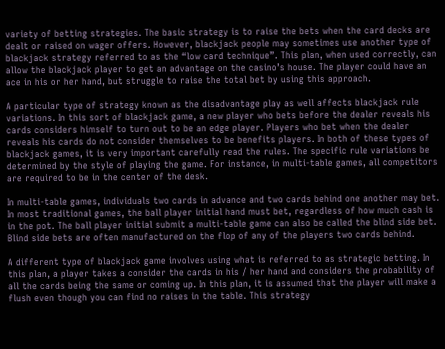variety of betting strategies. The basic strategy is to raise the bets when the card decks are dealt or raised on wager offers. However, blackjack people may sometimes use another type of blackjack strategy referred to as the “low card technique”. This plan, when used correctly, can allow the blackjack player to get an advantage on the casino’s house. The player could have an ace in his or her hand, but struggle to raise the total bet by using this approach.

A particular type of strategy known as the disadvantage play as well affects blackjack rule variations. In this sort of blackjack game, a new player who bets before the dealer reveals his cards considers himself to turn out to be an edge player. Players who bet when the dealer reveals his cards do not consider themselves to be benefits players. In both of these types of blackjack games, it is very important carefully read the rules. The specific rule variations be determined by the style of playing the game. For instance, in multi-table games, all competitors are required to be in the center of the desk.

In multi-table games, individuals two cards in advance and two cards behind one another may bet. In most traditional games, the ball player initial hand must bet, regardless of how much cash is in the pot. The ball player initial submit a multi-table game can also be called the blind side bet. Blind side bets are often manufactured on the flop of any of the players two cards behind.

A different type of blackjack game involves using what is referred to as strategic betting. In this plan, a player takes a consider the cards in his / her hand and considers the probability of all the cards being the same or coming up. In this plan, it is assumed that the player will make a flush even though you can find no raises in the table. This strategy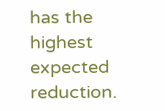has the highest expected reduction.